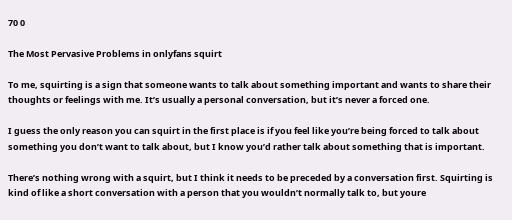70 0

The Most Pervasive Problems in onlyfans squirt

To me, squirting is a sign that someone wants to talk about something important and wants to share their thoughts or feelings with me. It’s usually a personal conversation, but it’s never a forced one.

I guess the only reason you can squirt in the first place is if you feel like you’re being forced to talk about something you don’t want to talk about, but I know you’d rather talk about something that is important.

There’s nothing wrong with a squirt, but I think it needs to be preceded by a conversation first. Squirting is kind of like a short conversation with a person that you wouldn’t normally talk to, but youre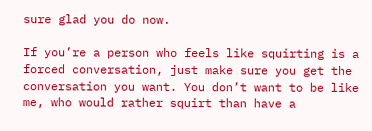sure glad you do now.

If you’re a person who feels like squirting is a forced conversation, just make sure you get the conversation you want. You don’t want to be like me, who would rather squirt than have a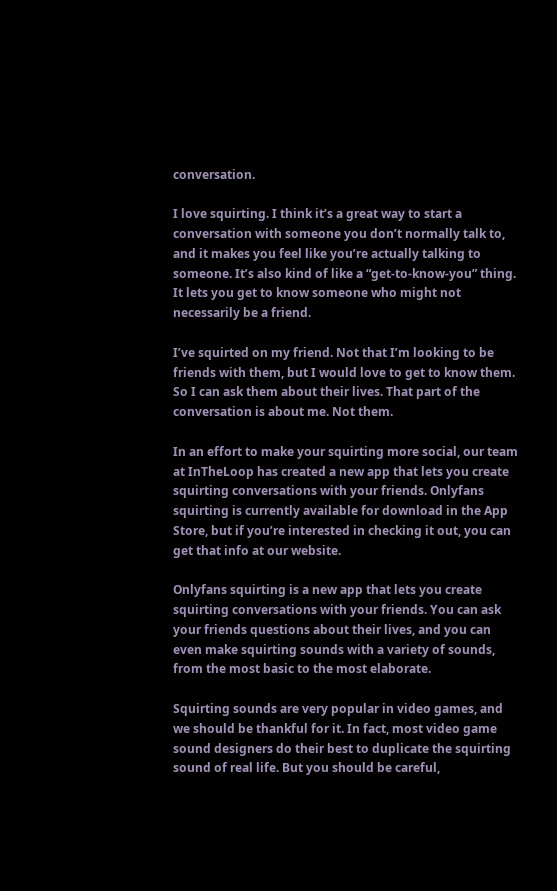conversation.

I love squirting. I think it’s a great way to start a conversation with someone you don’t normally talk to, and it makes you feel like you’re actually talking to someone. It’s also kind of like a “get-to-know-you” thing. It lets you get to know someone who might not necessarily be a friend.

I’ve squirted on my friend. Not that I’m looking to be friends with them, but I would love to get to know them. So I can ask them about their lives. That part of the conversation is about me. Not them.

In an effort to make your squirting more social, our team at InTheLoop has created a new app that lets you create squirting conversations with your friends. Onlyfans squirting is currently available for download in the App Store, but if you’re interested in checking it out, you can get that info at our website.

Onlyfans squirting is a new app that lets you create squirting conversations with your friends. You can ask your friends questions about their lives, and you can even make squirting sounds with a variety of sounds, from the most basic to the most elaborate.

Squirting sounds are very popular in video games, and we should be thankful for it. In fact, most video game sound designers do their best to duplicate the squirting sound of real life. But you should be careful,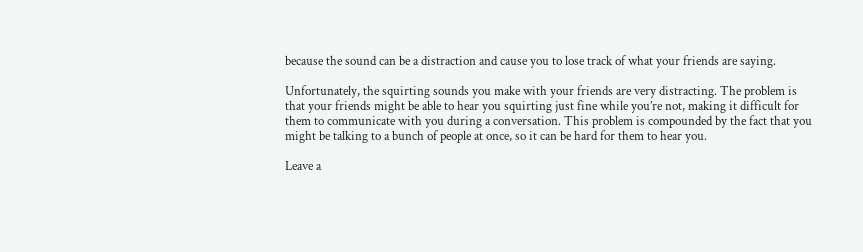because the sound can be a distraction and cause you to lose track of what your friends are saying.

Unfortunately, the squirting sounds you make with your friends are very distracting. The problem is that your friends might be able to hear you squirting just fine while you’re not, making it difficult for them to communicate with you during a conversation. This problem is compounded by the fact that you might be talking to a bunch of people at once, so it can be hard for them to hear you.

Leave a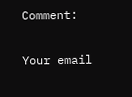Comment:

Your email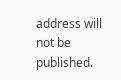address will not be published.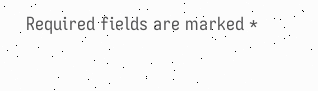Required fields are marked *